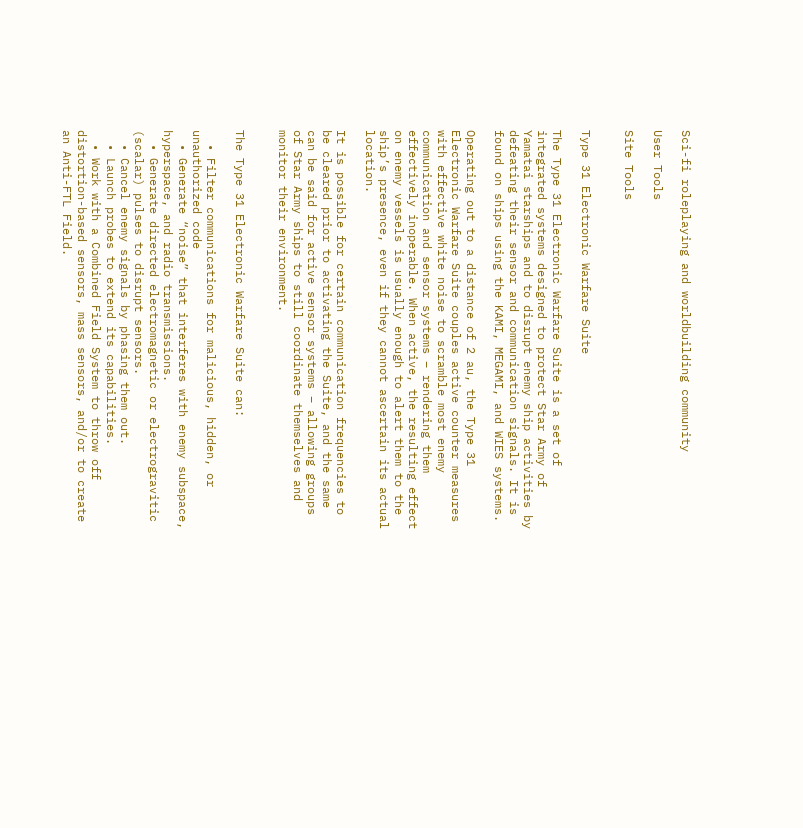Sci-fi roleplaying and worldbuilding community

User Tools

Site Tools


Type 31 Electronic Warfare Suite

The Type 31 Electronic Warfare Suite is a set of integrated systems designed to protect Star Army of Yamatai starships and to disrupt enemy ship activities by defeating their sensor and communication signals. It is found on ships using the KAMI, MEGAMI, and WIES systems.

Operating out to a distance of 2 au, the Type 31 Electronic Warfare Suite couples active counter measures with effective white noise to scramble most enemy communication and sensor systems – rendering them effectively inoperable. When active, the resulting effect on enemy vessels is usually enough to alert them to the ship’s presence, even if they cannot ascertain its actual location.

It is possible for certain communication frequencies to be cleared prior to activating the Suite, and the same can be said for active sensor systems – allowing groups of Star Army ships to still coordinate themselves and monitor their environment.


The Type 31 Electronic Warfare Suite can:

  • Filter communications for malicious, hidden, or unauthorized code
  • Generate “noise” that interferes with enemy subspace, hyperspace, and radio transmissions.
  • Generate directed electromagnetic or electrogravitic (scalar) pulses to disrupt sensors.
  • Cancel enemy signals by phasing them out.
  • Launch probes to extend its capabilities.
  • Work with a Combined Field System to throw off distortion-based sensors, mass sensors, and/or to create an Anti-FTL Field.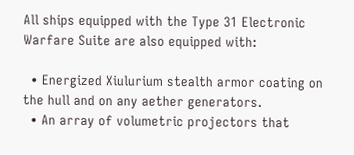All ships equipped with the Type 31 Electronic Warfare Suite are also equipped with:

  • Energized Xiulurium stealth armor coating on the hull and on any aether generators.
  • An array of volumetric projectors that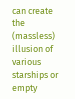can create the (massless) illusion of various starships or empty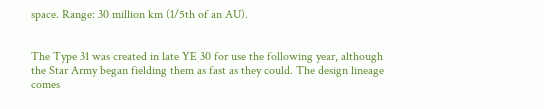space. Range: 30 million km (1/5th of an AU).


The Type 31 was created in late YE 30 for use the following year, although the Star Army began fielding them as fast as they could. The design lineage comes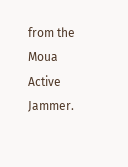from the Moua Active Jammer.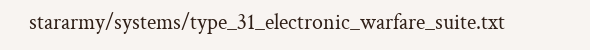stararmy/systems/type_31_electronic_warfare_suite.txt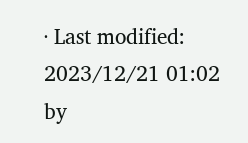· Last modified: 2023/12/21 01:02 by